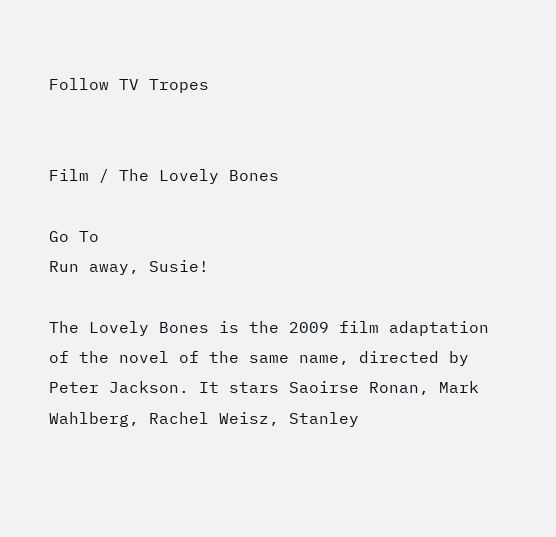Follow TV Tropes


Film / The Lovely Bones

Go To
Run away, Susie!

The Lovely Bones is the 2009 film adaptation of the novel of the same name, directed by Peter Jackson. It stars Saoirse Ronan, Mark Wahlberg, Rachel Weisz, Stanley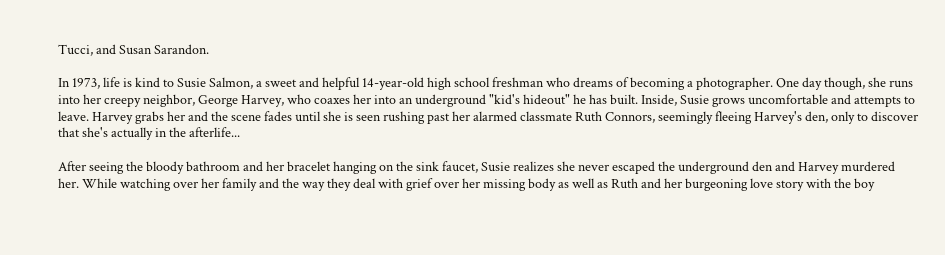Tucci, and Susan Sarandon.

In 1973, life is kind to Susie Salmon, a sweet and helpful 14-year-old high school freshman who dreams of becoming a photographer. One day though, she runs into her creepy neighbor, George Harvey, who coaxes her into an underground "kid's hideout" he has built. Inside, Susie grows uncomfortable and attempts to leave. Harvey grabs her and the scene fades until she is seen rushing past her alarmed classmate Ruth Connors, seemingly fleeing Harvey's den, only to discover that she's actually in the afterlife...

After seeing the bloody bathroom and her bracelet hanging on the sink faucet, Susie realizes she never escaped the underground den and Harvey murdered her. While watching over her family and the way they deal with grief over her missing body as well as Ruth and her burgeoning love story with the boy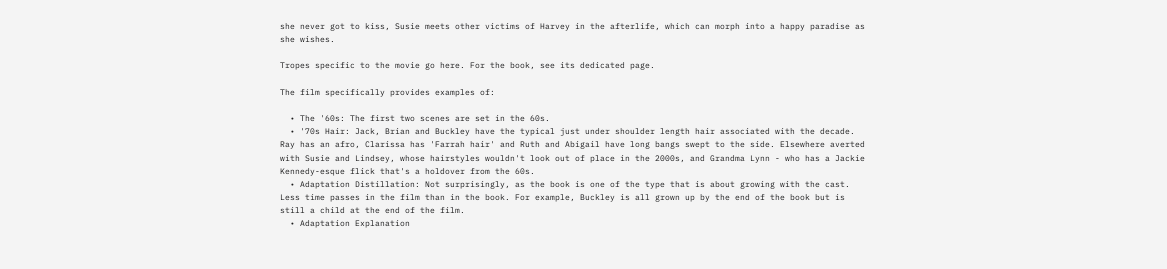she never got to kiss, Susie meets other victims of Harvey in the afterlife, which can morph into a happy paradise as she wishes.

Tropes specific to the movie go here. For the book, see its dedicated page.

The film specifically provides examples of:

  • The '60s: The first two scenes are set in the 60s.
  • '70s Hair: Jack, Brian and Buckley have the typical just under shoulder length hair associated with the decade. Ray has an afro, Clarissa has 'Farrah hair' and Ruth and Abigail have long bangs swept to the side. Elsewhere averted with Susie and Lindsey, whose hairstyles wouldn't look out of place in the 2000s, and Grandma Lynn - who has a Jackie Kennedy-esque flick that's a holdover from the 60s.
  • Adaptation Distillation: Not surprisingly, as the book is one of the type that is about growing with the cast. Less time passes in the film than in the book. For example, Buckley is all grown up by the end of the book but is still a child at the end of the film.
  • Adaptation Explanation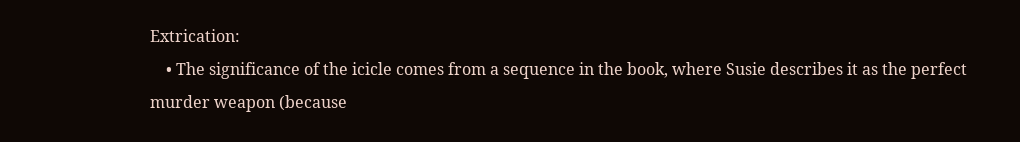Extrication:
    • The significance of the icicle comes from a sequence in the book, where Susie describes it as the perfect murder weapon (because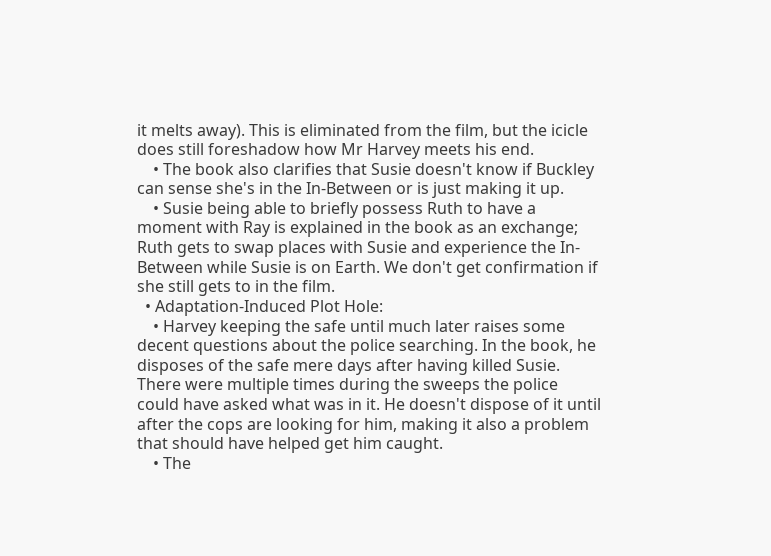it melts away). This is eliminated from the film, but the icicle does still foreshadow how Mr Harvey meets his end.
    • The book also clarifies that Susie doesn't know if Buckley can sense she's in the In-Between or is just making it up.
    • Susie being able to briefly possess Ruth to have a moment with Ray is explained in the book as an exchange; Ruth gets to swap places with Susie and experience the In-Between while Susie is on Earth. We don't get confirmation if she still gets to in the film.
  • Adaptation-Induced Plot Hole:
    • Harvey keeping the safe until much later raises some decent questions about the police searching. In the book, he disposes of the safe mere days after having killed Susie. There were multiple times during the sweeps the police could have asked what was in it. He doesn't dispose of it until after the cops are looking for him, making it also a problem that should have helped get him caught.
    • The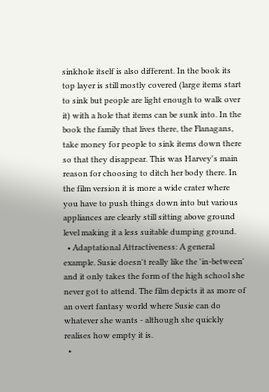sinkhole itself is also different. In the book its top layer is still mostly covered (large items start to sink but people are light enough to walk over it) with a hole that items can be sunk into. In the book the family that lives there, the Flanagans, take money for people to sink items down there so that they disappear. This was Harvey's main reason for choosing to ditch her body there. In the film version it is more a wide crater where you have to push things down into but various appliances are clearly still sitting above ground level making it a less suitable dumping ground.
  • Adaptational Attractiveness: A general example. Susie doesn't really like the 'in-between' and it only takes the form of the high school she never got to attend. The film depicts it as more of an overt fantasy world where Susie can do whatever she wants - although she quickly realises how empty it is.
  •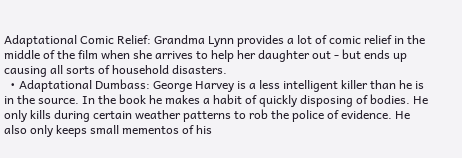Adaptational Comic Relief: Grandma Lynn provides a lot of comic relief in the middle of the film when she arrives to help her daughter out - but ends up causing all sorts of household disasters.
  • Adaptational Dumbass: George Harvey is a less intelligent killer than he is in the source. In the book he makes a habit of quickly disposing of bodies. He only kills during certain weather patterns to rob the police of evidence. He also only keeps small mementos of his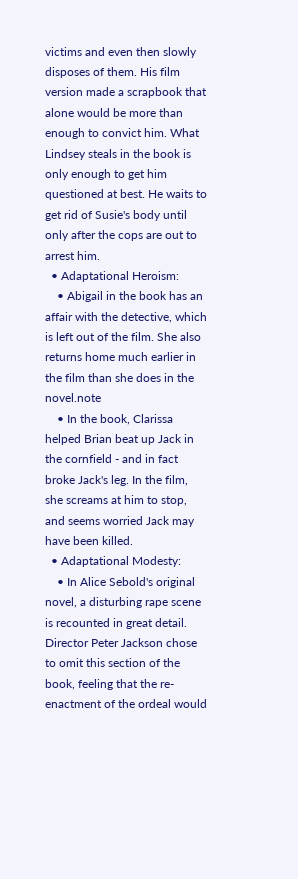victims and even then slowly disposes of them. His film version made a scrapbook that alone would be more than enough to convict him. What Lindsey steals in the book is only enough to get him questioned at best. He waits to get rid of Susie's body until only after the cops are out to arrest him.
  • Adaptational Heroism:
    • Abigail in the book has an affair with the detective, which is left out of the film. She also returns home much earlier in the film than she does in the novel.note
    • In the book, Clarissa helped Brian beat up Jack in the cornfield - and in fact broke Jack's leg. In the film, she screams at him to stop, and seems worried Jack may have been killed.
  • Adaptational Modesty:
    • In Alice Sebold's original novel, a disturbing rape scene is recounted in great detail. Director Peter Jackson chose to omit this section of the book, feeling that the re-enactment of the ordeal would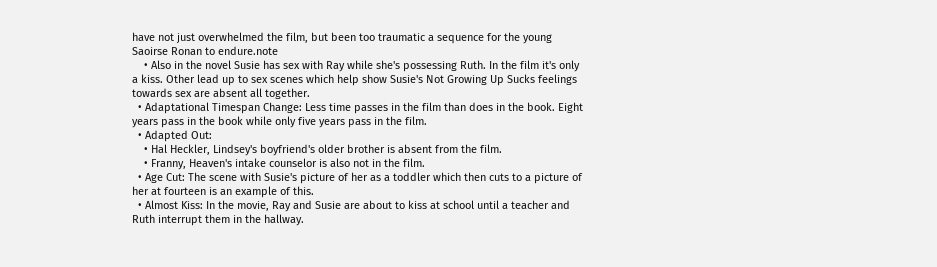have not just overwhelmed the film, but been too traumatic a sequence for the young Saoirse Ronan to endure.note
    • Also in the novel Susie has sex with Ray while she's possessing Ruth. In the film it's only a kiss. Other lead up to sex scenes which help show Susie's Not Growing Up Sucks feelings towards sex are absent all together.
  • Adaptational Timespan Change: Less time passes in the film than does in the book. Eight years pass in the book while only five years pass in the film.
  • Adapted Out:
    • Hal Heckler, Lindsey's boyfriend's older brother is absent from the film.
    • Franny, Heaven's intake counselor is also not in the film.
  • Age Cut: The scene with Susie's picture of her as a toddler which then cuts to a picture of her at fourteen is an example of this.
  • Almost Kiss: In the movie, Ray and Susie are about to kiss at school until a teacher and Ruth interrupt them in the hallway.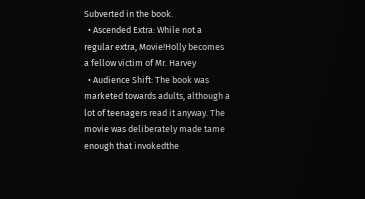Subverted in the book.
  • Ascended Extra: While not a regular extra, Movie!Holly becomes a fellow victim of Mr. Harvey
  • Audience Shift: The book was marketed towards adults, although a lot of teenagers read it anyway. The movie was deliberately made tame enough that invokedthe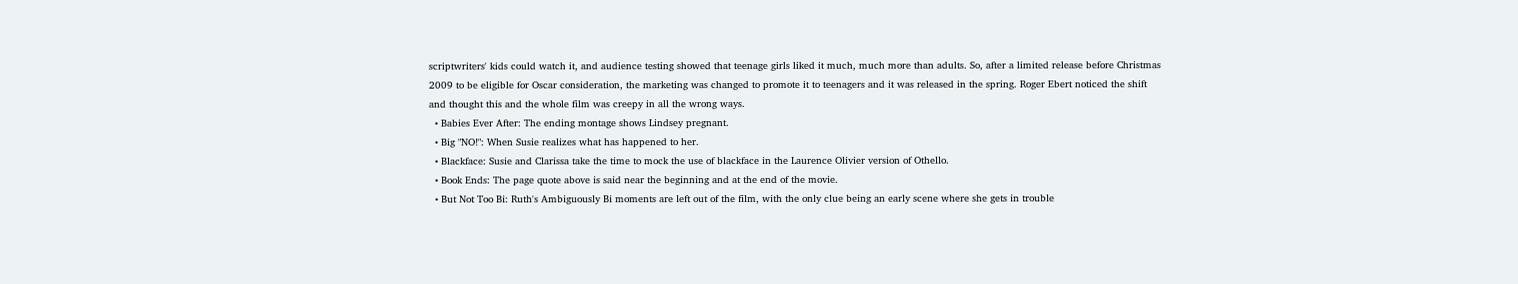scriptwriters' kids could watch it, and audience testing showed that teenage girls liked it much, much more than adults. So, after a limited release before Christmas 2009 to be eligible for Oscar consideration, the marketing was changed to promote it to teenagers and it was released in the spring. Roger Ebert noticed the shift and thought this and the whole film was creepy in all the wrong ways.
  • Babies Ever After: The ending montage shows Lindsey pregnant.
  • Big "NO!": When Susie realizes what has happened to her.
  • Blackface: Susie and Clarissa take the time to mock the use of blackface in the Laurence Olivier version of Othello.
  • Book Ends: The page quote above is said near the beginning and at the end of the movie.
  • But Not Too Bi: Ruth's Ambiguously Bi moments are left out of the film, with the only clue being an early scene where she gets in trouble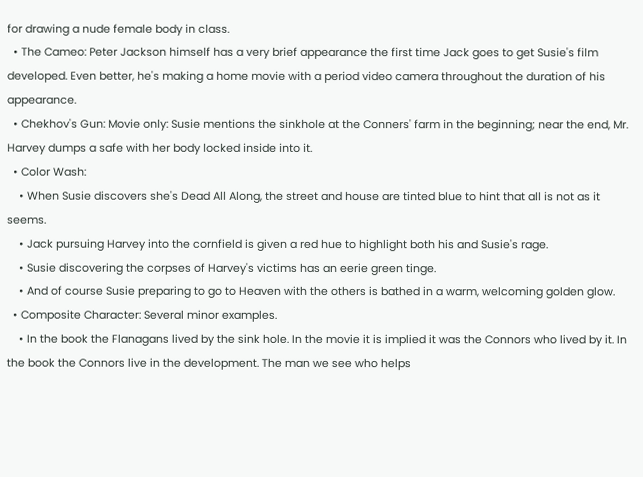for drawing a nude female body in class.
  • The Cameo: Peter Jackson himself has a very brief appearance the first time Jack goes to get Susie's film developed. Even better, he's making a home movie with a period video camera throughout the duration of his appearance.
  • Chekhov's Gun: Movie only: Susie mentions the sinkhole at the Conners' farm in the beginning; near the end, Mr. Harvey dumps a safe with her body locked inside into it.
  • Color Wash:
    • When Susie discovers she's Dead All Along, the street and house are tinted blue to hint that all is not as it seems.
    • Jack pursuing Harvey into the cornfield is given a red hue to highlight both his and Susie's rage.
    • Susie discovering the corpses of Harvey's victims has an eerie green tinge.
    • And of course Susie preparing to go to Heaven with the others is bathed in a warm, welcoming golden glow.
  • Composite Character: Several minor examples.
    • In the book the Flanagans lived by the sink hole. In the movie it is implied it was the Connors who lived by it. In the book the Connors live in the development. The man we see who helps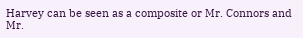Harvey can be seen as a composite or Mr. Connors and Mr.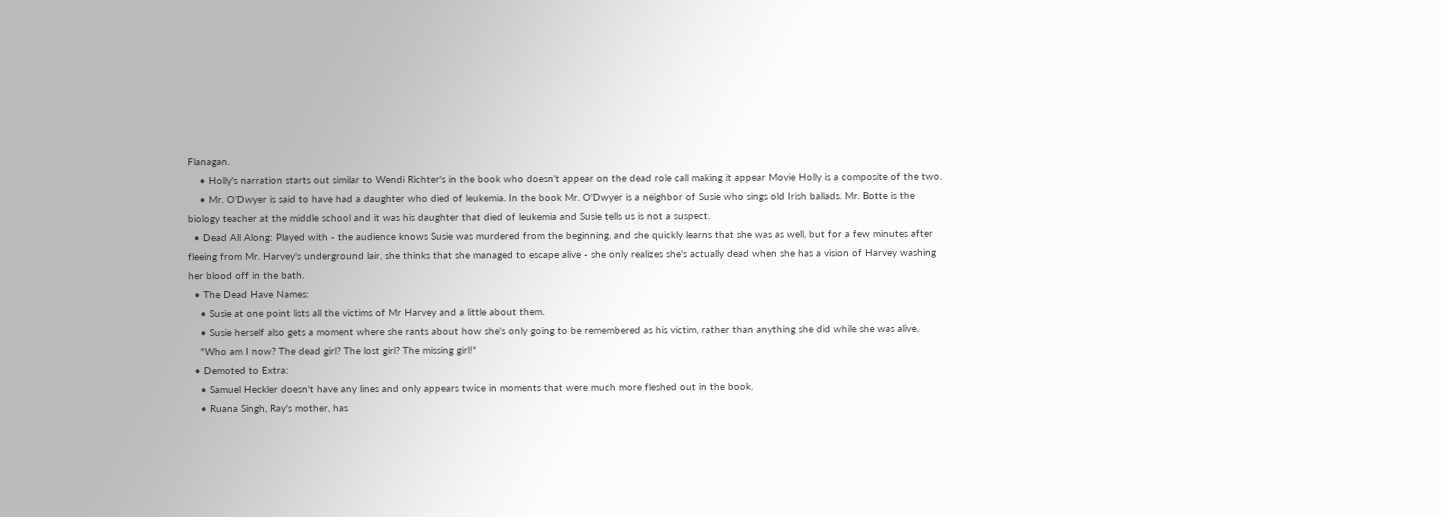Flanagan.
    • Holly's narration starts out similar to Wendi Richter's in the book who doesn't appear on the dead role call making it appear Movie Holly is a composite of the two.
    • Mr. O'Dwyer is said to have had a daughter who died of leukemia. In the book Mr. O'Dwyer is a neighbor of Susie who sings old Irish ballads. Mr. Botte is the biology teacher at the middle school and it was his daughter that died of leukemia and Susie tells us is not a suspect.
  • Dead All Along: Played with - the audience knows Susie was murdered from the beginning, and she quickly learns that she was as well, but for a few minutes after fleeing from Mr. Harvey's underground lair, she thinks that she managed to escape alive - she only realizes she's actually dead when she has a vision of Harvey washing her blood off in the bath.
  • The Dead Have Names:
    • Susie at one point lists all the victims of Mr Harvey and a little about them.
    • Susie herself also gets a moment where she rants about how she's only going to be remembered as his victim, rather than anything she did while she was alive.
    "Who am I now? The dead girl? The lost girl? The missing girl!"
  • Demoted to Extra:
    • Samuel Heckler doesn't have any lines and only appears twice in moments that were much more fleshed out in the book.
    • Ruana Singh, Ray's mother, has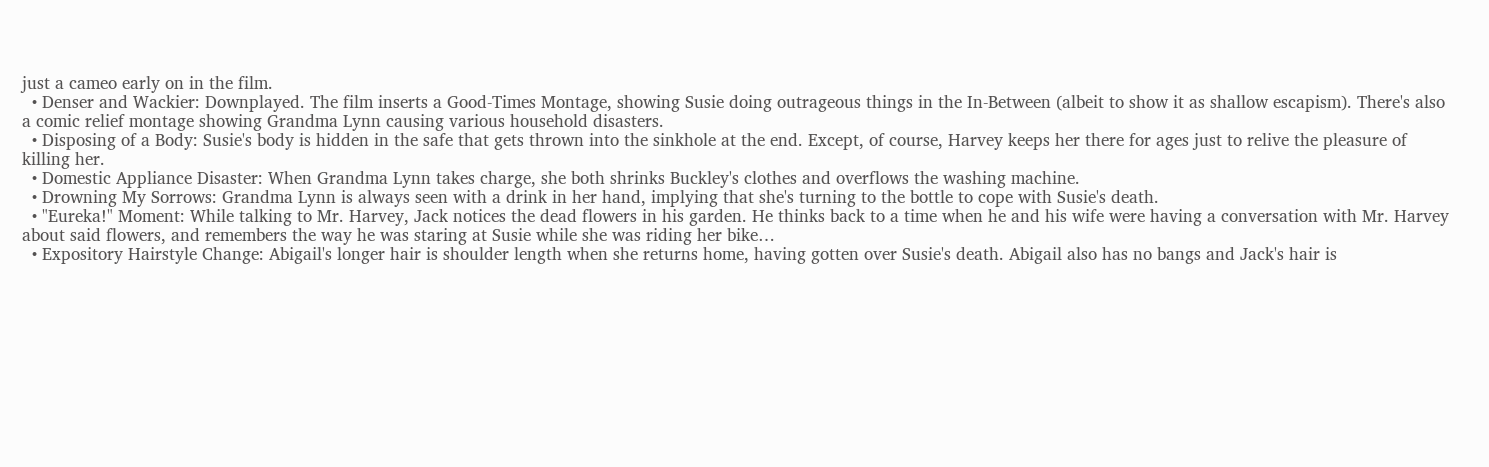just a cameo early on in the film.
  • Denser and Wackier: Downplayed. The film inserts a Good-Times Montage, showing Susie doing outrageous things in the In-Between (albeit to show it as shallow escapism). There's also a comic relief montage showing Grandma Lynn causing various household disasters.
  • Disposing of a Body: Susie's body is hidden in the safe that gets thrown into the sinkhole at the end. Except, of course, Harvey keeps her there for ages just to relive the pleasure of killing her.
  • Domestic Appliance Disaster: When Grandma Lynn takes charge, she both shrinks Buckley's clothes and overflows the washing machine.
  • Drowning My Sorrows: Grandma Lynn is always seen with a drink in her hand, implying that she's turning to the bottle to cope with Susie's death.
  • "Eureka!" Moment: While talking to Mr. Harvey, Jack notices the dead flowers in his garden. He thinks back to a time when he and his wife were having a conversation with Mr. Harvey about said flowers, and remembers the way he was staring at Susie while she was riding her bike…
  • Expository Hairstyle Change: Abigail's longer hair is shoulder length when she returns home, having gotten over Susie's death. Abigail also has no bangs and Jack's hair is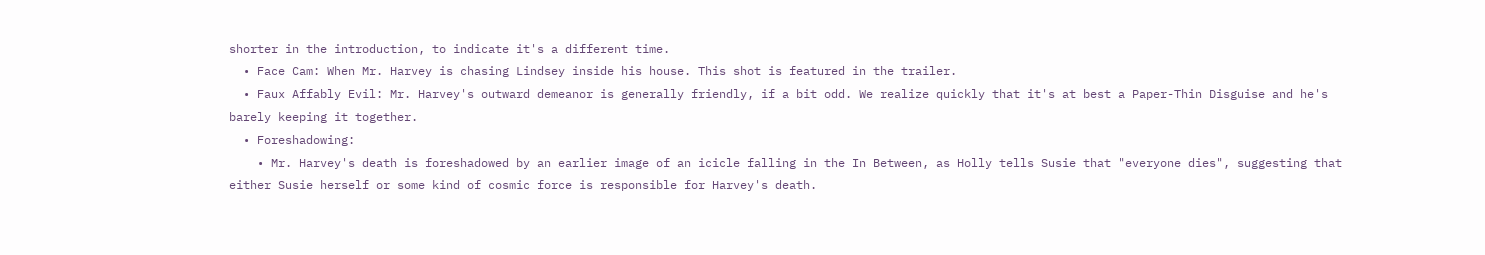shorter in the introduction, to indicate it's a different time.
  • Face Cam: When Mr. Harvey is chasing Lindsey inside his house. This shot is featured in the trailer.
  • Faux Affably Evil: Mr. Harvey's outward demeanor is generally friendly, if a bit odd. We realize quickly that it's at best a Paper-Thin Disguise and he's barely keeping it together.
  • Foreshadowing:
    • Mr. Harvey's death is foreshadowed by an earlier image of an icicle falling in the In Between, as Holly tells Susie that "everyone dies", suggesting that either Susie herself or some kind of cosmic force is responsible for Harvey's death.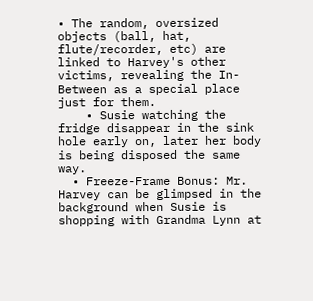• The random, oversized objects (ball, hat, flute/recorder, etc) are linked to Harvey's other victims, revealing the In-Between as a special place just for them.
    • Susie watching the fridge disappear in the sink hole early on, later her body is being disposed the same way.
  • Freeze-Frame Bonus: Mr. Harvey can be glimpsed in the background when Susie is shopping with Grandma Lynn at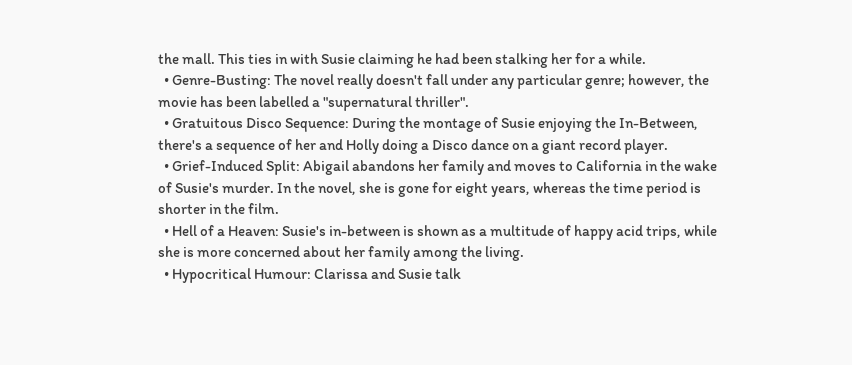the mall. This ties in with Susie claiming he had been stalking her for a while.
  • Genre-Busting: The novel really doesn't fall under any particular genre; however, the movie has been labelled a "supernatural thriller".
  • Gratuitous Disco Sequence: During the montage of Susie enjoying the In-Between, there's a sequence of her and Holly doing a Disco dance on a giant record player.
  • Grief-Induced Split: Abigail abandons her family and moves to California in the wake of Susie's murder. In the novel, she is gone for eight years, whereas the time period is shorter in the film.
  • Hell of a Heaven: Susie's in-between is shown as a multitude of happy acid trips, while she is more concerned about her family among the living.
  • Hypocritical Humour: Clarissa and Susie talk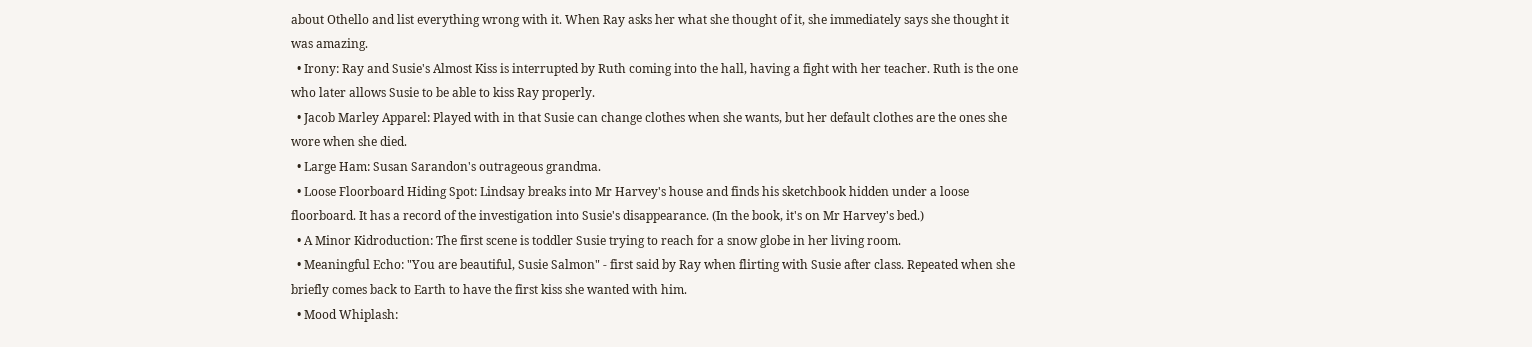about Othello and list everything wrong with it. When Ray asks her what she thought of it, she immediately says she thought it was amazing.
  • Irony: Ray and Susie's Almost Kiss is interrupted by Ruth coming into the hall, having a fight with her teacher. Ruth is the one who later allows Susie to be able to kiss Ray properly.
  • Jacob Marley Apparel: Played with in that Susie can change clothes when she wants, but her default clothes are the ones she wore when she died.
  • Large Ham: Susan Sarandon's outrageous grandma.
  • Loose Floorboard Hiding Spot: Lindsay breaks into Mr Harvey's house and finds his sketchbook hidden under a loose floorboard. It has a record of the investigation into Susie's disappearance. (In the book, it's on Mr Harvey's bed.)
  • A Minor Kidroduction: The first scene is toddler Susie trying to reach for a snow globe in her living room.
  • Meaningful Echo: "You are beautiful, Susie Salmon" - first said by Ray when flirting with Susie after class. Repeated when she briefly comes back to Earth to have the first kiss she wanted with him.
  • Mood Whiplash: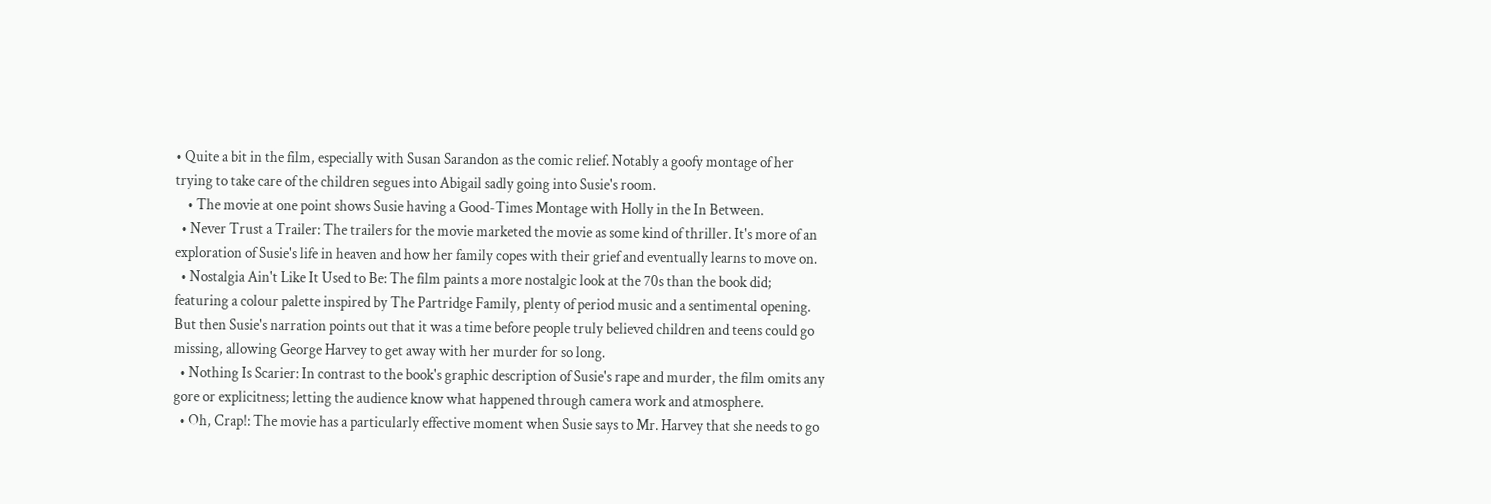• Quite a bit in the film, especially with Susan Sarandon as the comic relief. Notably a goofy montage of her trying to take care of the children segues into Abigail sadly going into Susie's room.
    • The movie at one point shows Susie having a Good-Times Montage with Holly in the In Between.
  • Never Trust a Trailer: The trailers for the movie marketed the movie as some kind of thriller. It's more of an exploration of Susie's life in heaven and how her family copes with their grief and eventually learns to move on.
  • Nostalgia Ain't Like It Used to Be: The film paints a more nostalgic look at the 70s than the book did; featuring a colour palette inspired by The Partridge Family, plenty of period music and a sentimental opening. But then Susie's narration points out that it was a time before people truly believed children and teens could go missing, allowing George Harvey to get away with her murder for so long.
  • Nothing Is Scarier: In contrast to the book's graphic description of Susie's rape and murder, the film omits any gore or explicitness; letting the audience know what happened through camera work and atmosphere.
  • Oh, Crap!: The movie has a particularly effective moment when Susie says to Mr. Harvey that she needs to go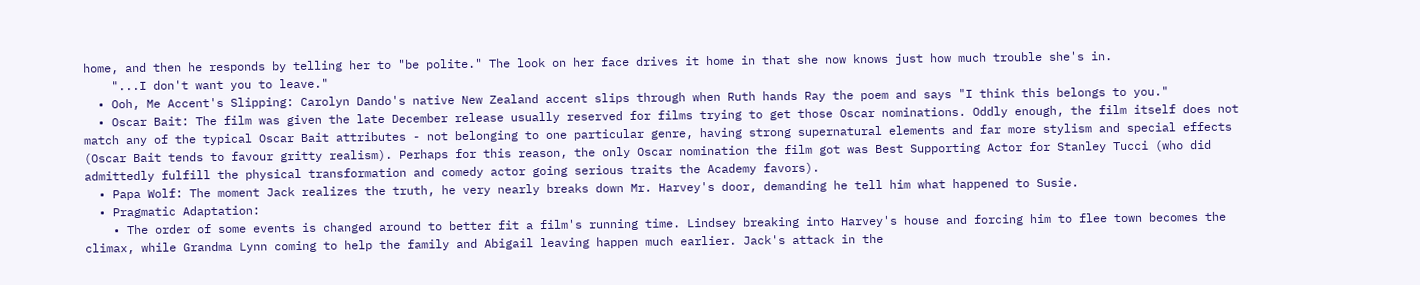home, and then he responds by telling her to "be polite." The look on her face drives it home in that she now knows just how much trouble she's in.
    "...I don't want you to leave."
  • Ooh, Me Accent's Slipping: Carolyn Dando's native New Zealand accent slips through when Ruth hands Ray the poem and says "I think this belongs to you."
  • Oscar Bait: The film was given the late December release usually reserved for films trying to get those Oscar nominations. Oddly enough, the film itself does not match any of the typical Oscar Bait attributes - not belonging to one particular genre, having strong supernatural elements and far more stylism and special effects (Oscar Bait tends to favour gritty realism). Perhaps for this reason, the only Oscar nomination the film got was Best Supporting Actor for Stanley Tucci (who did admittedly fulfill the physical transformation and comedy actor going serious traits the Academy favors).
  • Papa Wolf: The moment Jack realizes the truth, he very nearly breaks down Mr. Harvey's door, demanding he tell him what happened to Susie.
  • Pragmatic Adaptation:
    • The order of some events is changed around to better fit a film's running time. Lindsey breaking into Harvey's house and forcing him to flee town becomes the climax, while Grandma Lynn coming to help the family and Abigail leaving happen much earlier. Jack's attack in the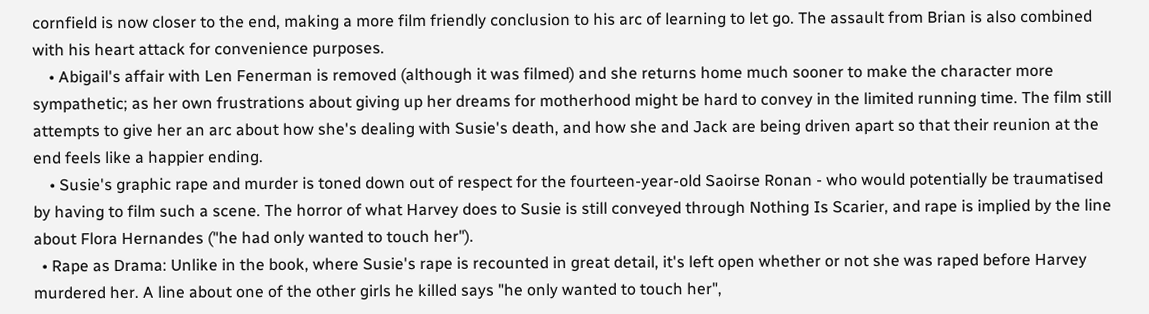cornfield is now closer to the end, making a more film friendly conclusion to his arc of learning to let go. The assault from Brian is also combined with his heart attack for convenience purposes.
    • Abigail's affair with Len Fenerman is removed (although it was filmed) and she returns home much sooner to make the character more sympathetic; as her own frustrations about giving up her dreams for motherhood might be hard to convey in the limited running time. The film still attempts to give her an arc about how she's dealing with Susie's death, and how she and Jack are being driven apart so that their reunion at the end feels like a happier ending.
    • Susie's graphic rape and murder is toned down out of respect for the fourteen-year-old Saoirse Ronan - who would potentially be traumatised by having to film such a scene. The horror of what Harvey does to Susie is still conveyed through Nothing Is Scarier, and rape is implied by the line about Flora Hernandes ("he had only wanted to touch her").
  • Rape as Drama: Unlike in the book, where Susie's rape is recounted in great detail, it's left open whether or not she was raped before Harvey murdered her. A line about one of the other girls he killed says "he only wanted to touch her",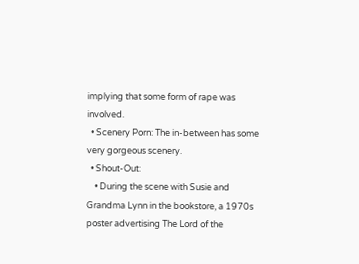implying that some form of rape was involved.
  • Scenery Porn: The in-between has some very gorgeous scenery.
  • Shout-Out:
    • During the scene with Susie and Grandma Lynn in the bookstore, a 1970s poster advertising The Lord of the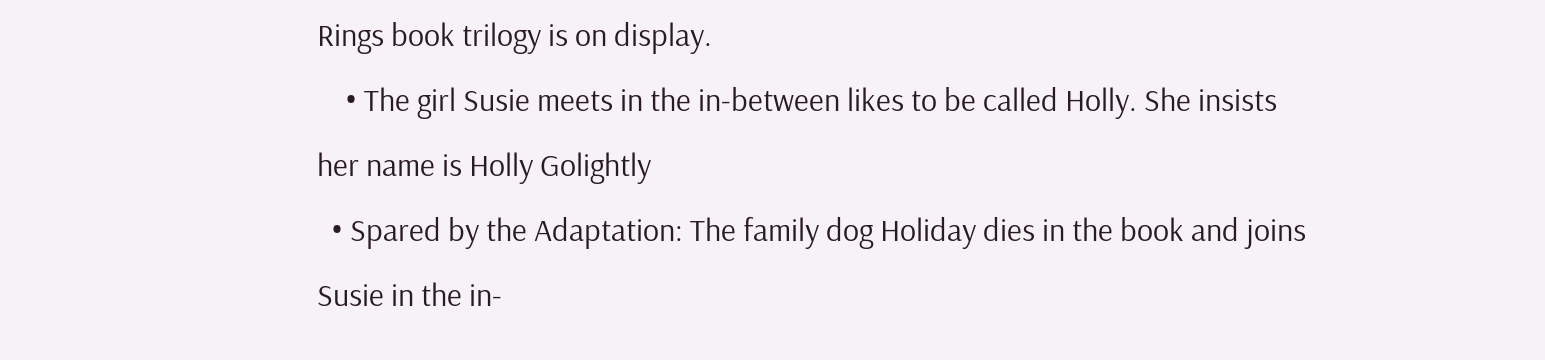Rings book trilogy is on display.
    • The girl Susie meets in the in-between likes to be called Holly. She insists her name is Holly Golightly
  • Spared by the Adaptation: The family dog Holiday dies in the book and joins Susie in the in-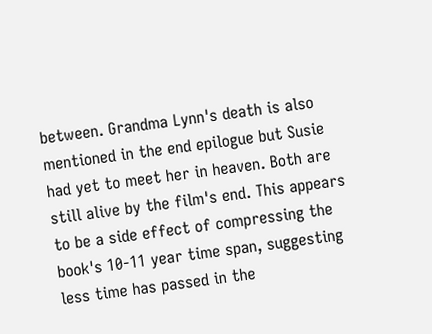between. Grandma Lynn's death is also mentioned in the end epilogue but Susie had yet to meet her in heaven. Both are still alive by the film's end. This appears to be a side effect of compressing the book's 10-11 year time span, suggesting less time has passed in the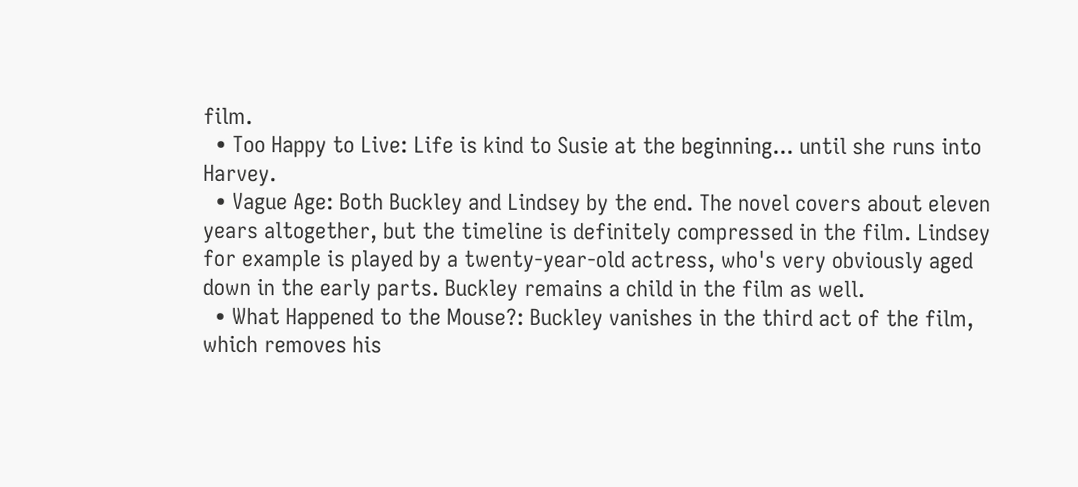film.
  • Too Happy to Live: Life is kind to Susie at the beginning... until she runs into Harvey.
  • Vague Age: Both Buckley and Lindsey by the end. The novel covers about eleven years altogether, but the timeline is definitely compressed in the film. Lindsey for example is played by a twenty-year-old actress, who's very obviously aged down in the early parts. Buckley remains a child in the film as well.
  • What Happened to the Mouse?: Buckley vanishes in the third act of the film, which removes his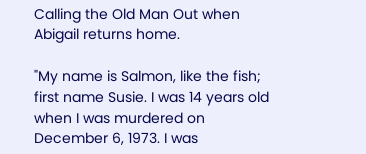Calling the Old Man Out when Abigail returns home.

"My name is Salmon, like the fish; first name Susie. I was 14 years old when I was murdered on December 6, 1973. I was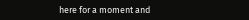here for a moment and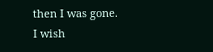then I was gone. I wish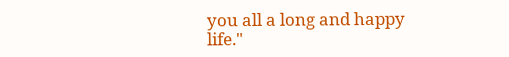you all a long and happy life."